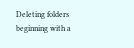Deleting folders beginning with a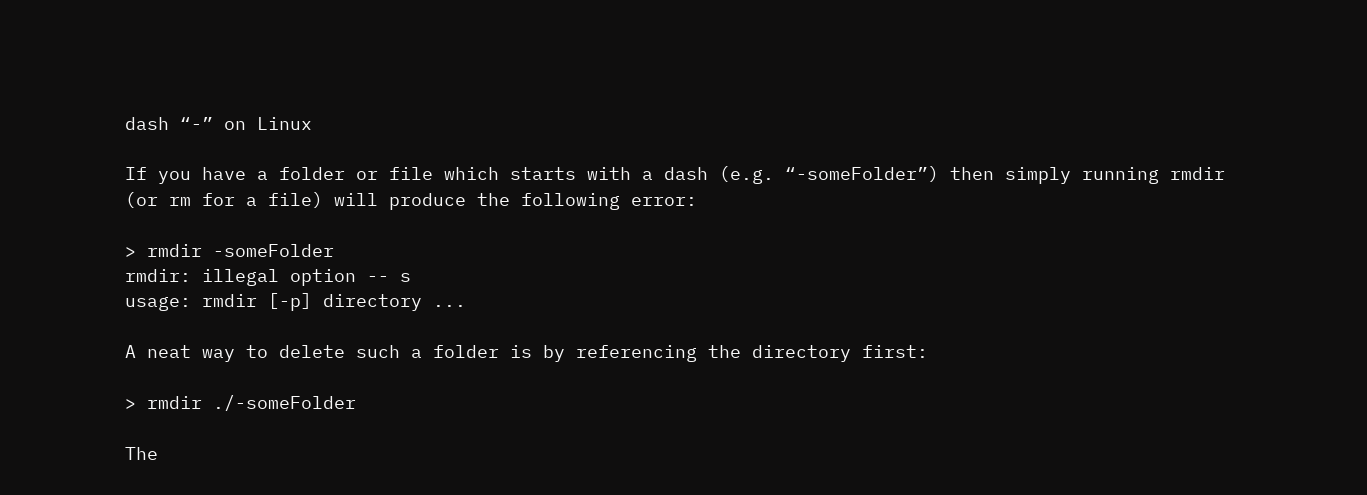dash “-” on Linux

If you have a folder or file which starts with a dash (e.g. “-someFolder”) then simply running rmdir (or rm for a file) will produce the following error:

> rmdir -someFolder
rmdir: illegal option -- s
usage: rmdir [-p] directory ...

A neat way to delete such a folder is by referencing the directory first:

> rmdir ./-someFolder

The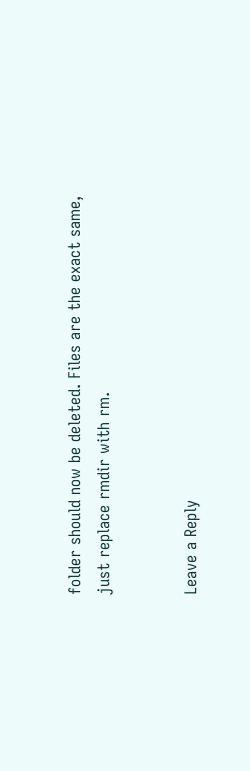folder should now be deleted. Files are the exact same, just replace rmdir with rm.


Leave a Reply